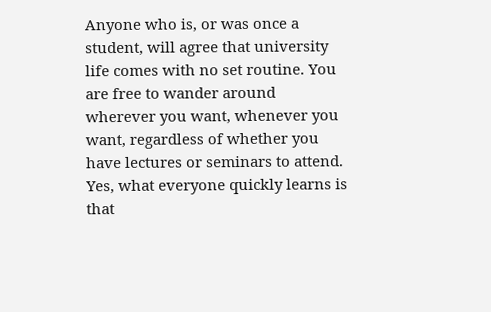Anyone who is, or was once a student, will agree that university life comes with no set routine. You are free to wander around wherever you want, whenever you want, regardless of whether you have lectures or seminars to attend. Yes, what everyone quickly learns is that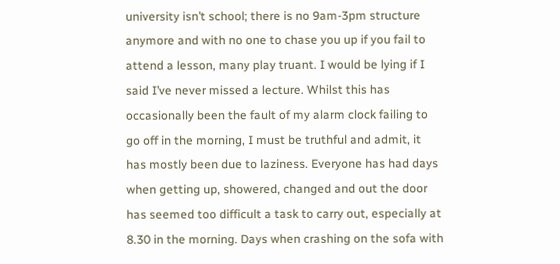university isn’t school; there is no 9am-3pm structure anymore and with no one to chase you up if you fail to attend a lesson, many play truant. I would be lying if I said I’ve never missed a lecture. Whilst this has occasionally been the fault of my alarm clock failing to go off in the morning, I must be truthful and admit, it has mostly been due to laziness. Everyone has had days when getting up, showered, changed and out the door has seemed too difficult a task to carry out, especially at 8.30 in the morning. Days when crashing on the sofa with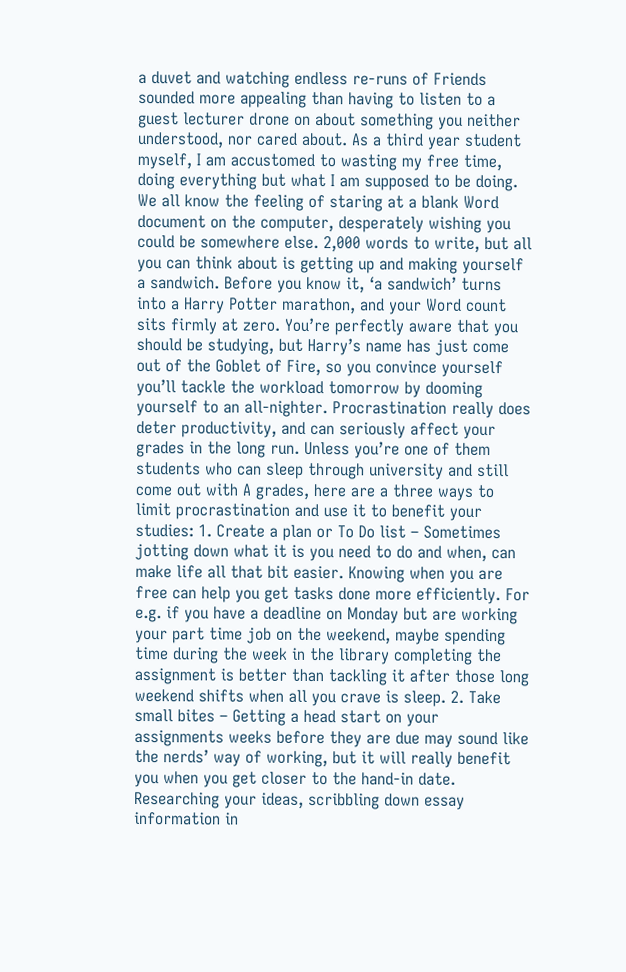a duvet and watching endless re-runs of Friends sounded more appealing than having to listen to a guest lecturer drone on about something you neither understood, nor cared about. As a third year student myself, I am accustomed to wasting my free time, doing everything but what I am supposed to be doing. We all know the feeling of staring at a blank Word document on the computer, desperately wishing you could be somewhere else. 2,000 words to write, but all you can think about is getting up and making yourself a sandwich. Before you know it, ‘a sandwich’ turns into a Harry Potter marathon, and your Word count sits firmly at zero. You’re perfectly aware that you should be studying, but Harry’s name has just come out of the Goblet of Fire, so you convince yourself you’ll tackle the workload tomorrow by dooming yourself to an all-nighter. Procrastination really does deter productivity, and can seriously affect your grades in the long run. Unless you’re one of them students who can sleep through university and still come out with A grades, here are a three ways to limit procrastination and use it to benefit your studies: 1. Create a plan or To Do list – Sometimes jotting down what it is you need to do and when, can make life all that bit easier. Knowing when you are free can help you get tasks done more efficiently. For e.g. if you have a deadline on Monday but are working your part time job on the weekend, maybe spending time during the week in the library completing the assignment is better than tackling it after those long weekend shifts when all you crave is sleep. 2. Take small bites – Getting a head start on your assignments weeks before they are due may sound like the nerds’ way of working, but it will really benefit you when you get closer to the hand-in date. Researching your ideas, scribbling down essay information in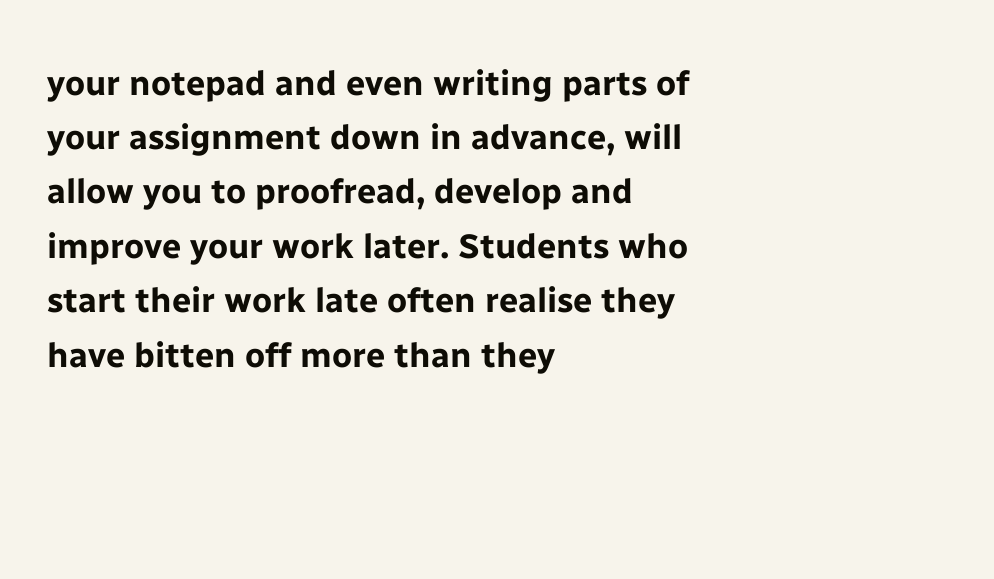your notepad and even writing parts of your assignment down in advance, will allow you to proofread, develop and improve your work later. Students who start their work late often realise they have bitten off more than they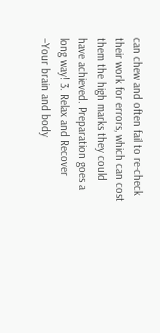can chew and often fail to re-check their work for errors, which can cost them the high marks they could have achieved. Preparation goes a long way! 3. Relax and Recover –Your brain and body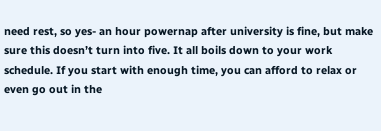need rest, so yes- an hour powernap after university is fine, but make sure this doesn’t turn into five. It all boils down to your work schedule. If you start with enough time, you can afford to relax or even go out in the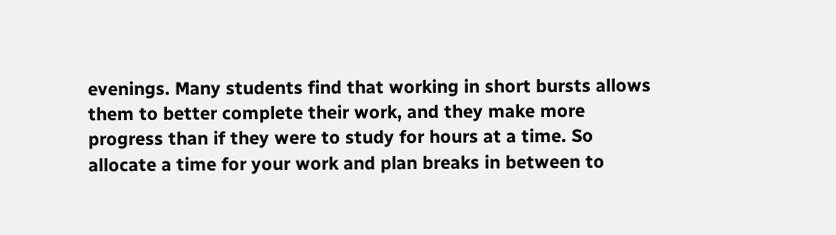evenings. Many students find that working in short bursts allows them to better complete their work, and they make more progress than if they were to study for hours at a time. So allocate a time for your work and plan breaks in between to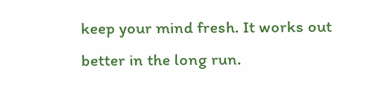keep your mind fresh. It works out better in the long run.